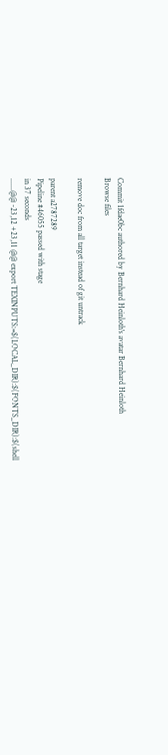Commit 1fdae0bc authored by Bernhard Heinloth's avatar Bernhard Heinloth
Browse files

remove doc from all target instead of git untrack

parent a2787289
Pipeline #46055 passed with stage
in 37 seconds
......@@ -23,12 +23,11 @@ export TEXINPUTS:=$(LOCAL_DIR):$(FONTS_DIR):$(shell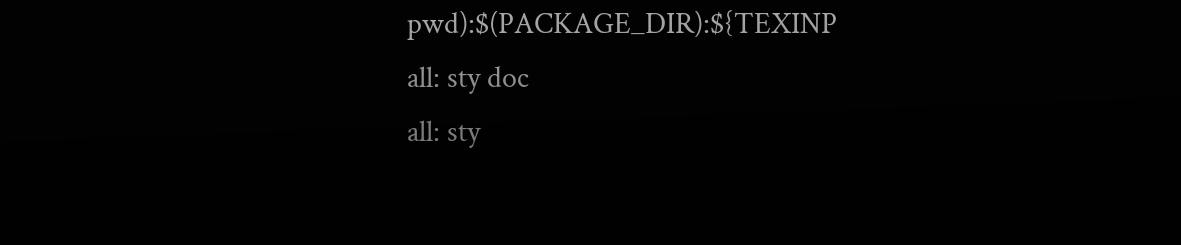pwd):$(PACKAGE_DIR):${TEXINP
all: sty doc
all: sty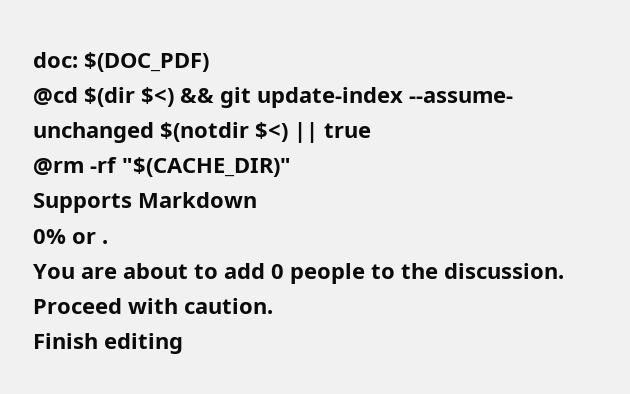doc: $(DOC_PDF)
@cd $(dir $<) && git update-index --assume-unchanged $(notdir $<) || true
@rm -rf "$(CACHE_DIR)"
Supports Markdown
0% or .
You are about to add 0 people to the discussion. Proceed with caution.
Finish editing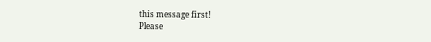this message first!
Please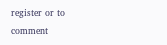register or to comment